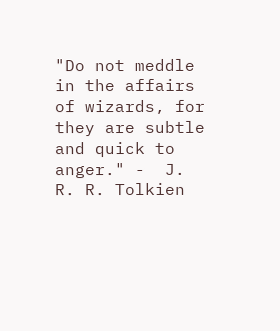"Do not meddle in the affairs of wizards, for they are subtle and quick to anger." -  J. R. R. Tolkien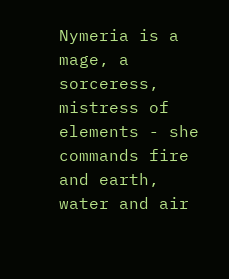Nymeria is a mage, a sorceress, mistress of elements - she commands fire and earth, water and air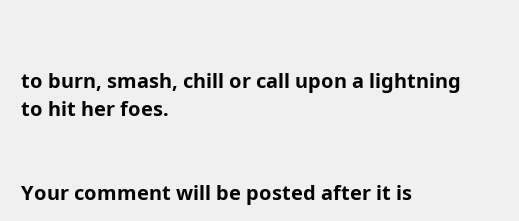to burn, smash, chill or call upon a lightning to hit her foes.


Your comment will be posted after it is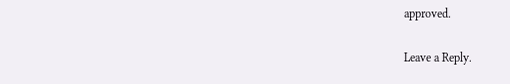approved.

Leave a Reply.